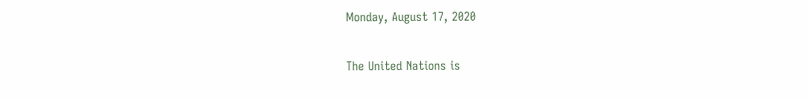Monday, August 17, 2020

The United Nations is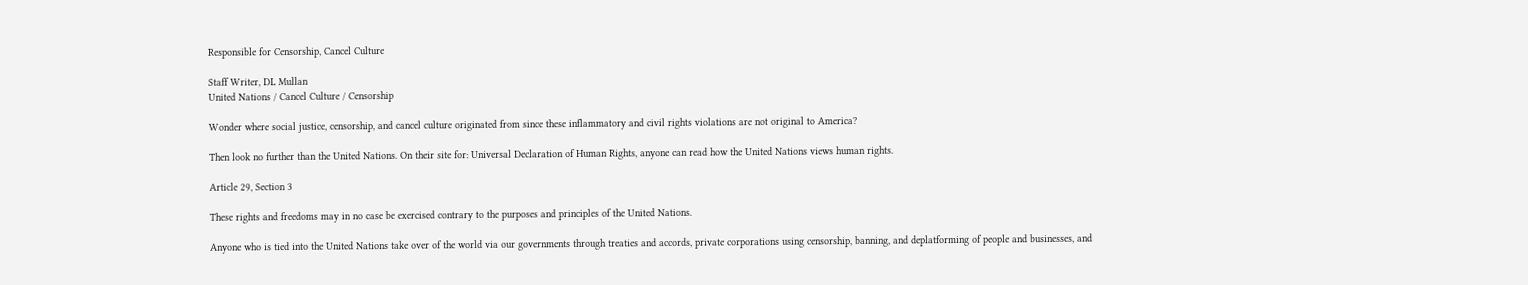Responsible for Censorship, Cancel Culture

Staff Writer, DL Mullan
United Nations / Cancel Culture / Censorship

Wonder where social justice, censorship, and cancel culture originated from since these inflammatory and civil rights violations are not original to America?

Then look no further than the United Nations. On their site for: Universal Declaration of Human Rights, anyone can read how the United Nations views human rights.

Article 29, Section 3

These rights and freedoms may in no case be exercised contrary to the purposes and principles of the United Nations.

Anyone who is tied into the United Nations take over of the world via our governments through treaties and accords, private corporations using censorship, banning, and deplatforming of people and businesses, and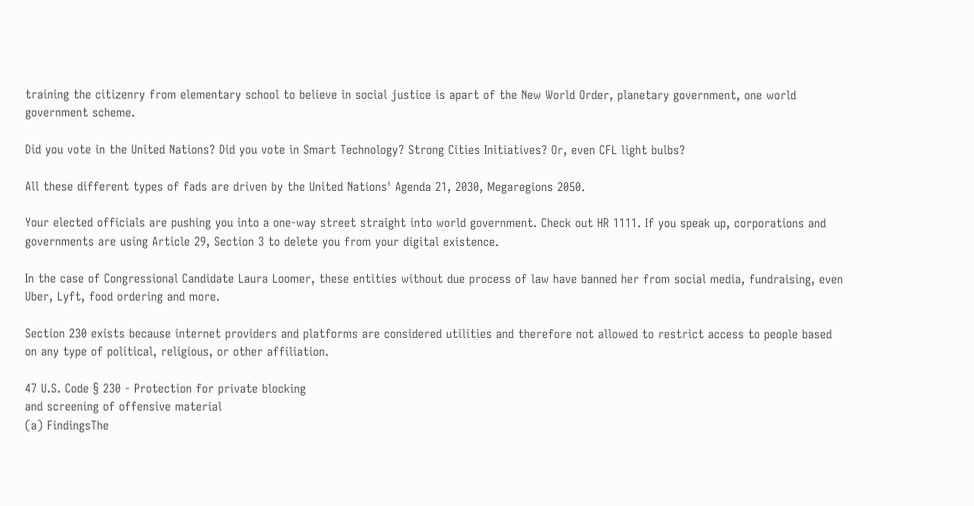training the citizenry from elementary school to believe in social justice is apart of the New World Order, planetary government, one world government scheme.

Did you vote in the United Nations? Did you vote in Smart Technology? Strong Cities Initiatives? Or, even CFL light bulbs?

All these different types of fads are driven by the United Nations' Agenda 21, 2030, Megaregions 2050.

Your elected officials are pushing you into a one-way street straight into world government. Check out HR 1111. If you speak up, corporations and governments are using Article 29, Section 3 to delete you from your digital existence.

In the case of Congressional Candidate Laura Loomer, these entities without due process of law have banned her from social media, fundraising, even Uber, Lyft, food ordering and more.

Section 230 exists because internet providers and platforms are considered utilities and therefore not allowed to restrict access to people based on any type of political, religious, or other affiliation.

47 U.S. Code § 230 - Protection for private blocking
and screening of offensive material
(a) FindingsThe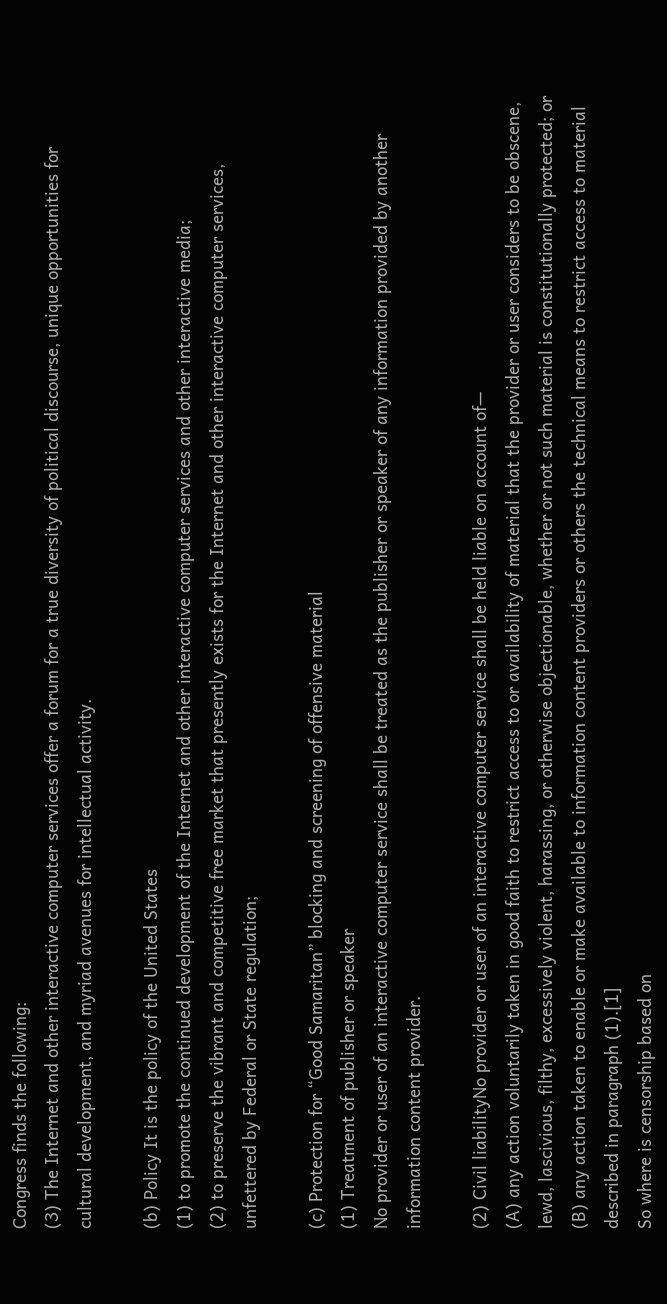Congress finds the following:
(3) The Internet and other interactive computer services offer a forum for a true diversity of political discourse, unique opportunities for cultural development, and myriad avenues for intellectual activity.

(b) Policy It is the policy of the United States
(1) to promote the continued development of the Internet and other interactive computer services and other interactive media;
(2) to preserve the vibrant and competitive free market that presently exists for the Internet and other interactive computer services, unfettered by Federal or State regulation;

(c) Protection for “Good Samaritan” blocking and screening of offensive material
(1) Treatment of publisher or speaker
No provider or user of an interactive computer service shall be treated as the publisher or speaker of any information provided by another information content provider.

(2) Civil liabilityNo provider or user of an interactive computer service shall be held liable on account of—
(A) any action voluntarily taken in good faith to restrict access to or availability of material that the provider or user considers to be obscene, lewd, lascivious, filthy, excessively violent, harassing, or otherwise objectionable, whether or not such material is constitutionally protected; or
(B) any action taken to enable or make available to information content providers or others the technical means to restrict access to material described in paragraph (1).[1]
So where is censorship based on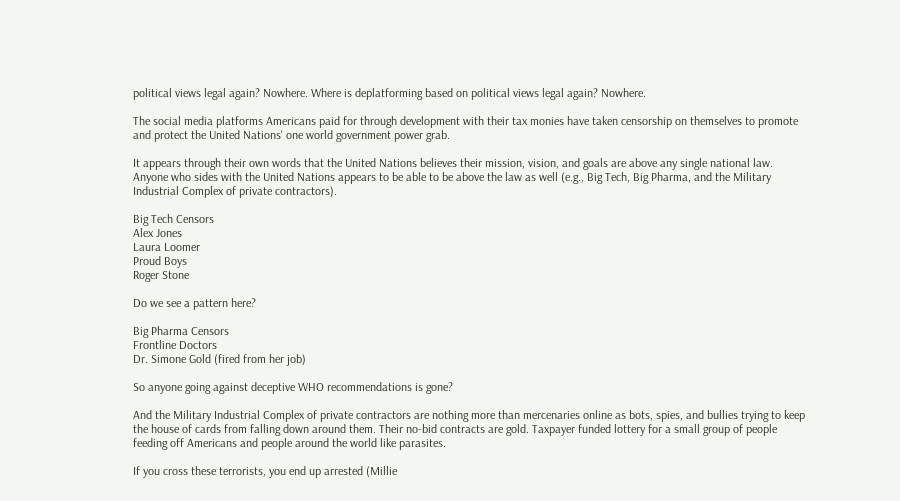political views legal again? Nowhere. Where is deplatforming based on political views legal again? Nowhere.

The social media platforms Americans paid for through development with their tax monies have taken censorship on themselves to promote and protect the United Nations' one world government power grab.

It appears through their own words that the United Nations believes their mission, vision, and goals are above any single national law. Anyone who sides with the United Nations appears to be able to be above the law as well (e.g., Big Tech, Big Pharma, and the Military Industrial Complex of private contractors).

Big Tech Censors
Alex Jones
Laura Loomer
Proud Boys
Roger Stone

Do we see a pattern here?

Big Pharma Censors
Frontline Doctors
Dr. Simone Gold (fired from her job)

So anyone going against deceptive WHO recommendations is gone?

And the Military Industrial Complex of private contractors are nothing more than mercenaries online as bots, spies, and bullies trying to keep the house of cards from falling down around them. Their no-bid contracts are gold. Taxpayer funded lottery for a small group of people feeding off Americans and people around the world like parasites.

If you cross these terrorists, you end up arrested (Millie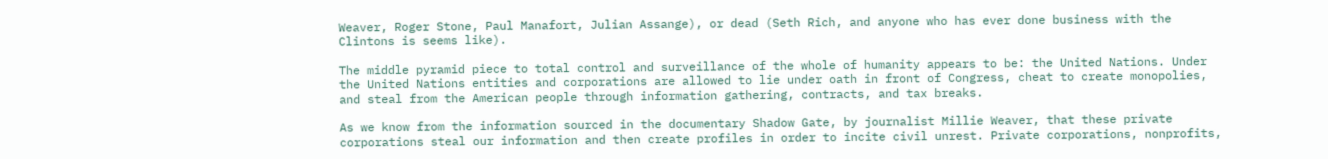Weaver, Roger Stone, Paul Manafort, Julian Assange), or dead (Seth Rich, and anyone who has ever done business with the Clintons is seems like).

The middle pyramid piece to total control and surveillance of the whole of humanity appears to be: the United Nations. Under the United Nations entities and corporations are allowed to lie under oath in front of Congress, cheat to create monopolies, and steal from the American people through information gathering, contracts, and tax breaks.

As we know from the information sourced in the documentary Shadow Gate, by journalist Millie Weaver, that these private corporations steal our information and then create profiles in order to incite civil unrest. Private corporations, nonprofits,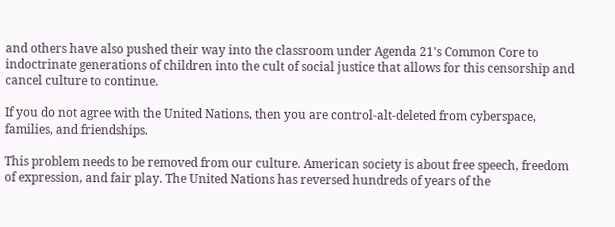and others have also pushed their way into the classroom under Agenda 21's Common Core to indoctrinate generations of children into the cult of social justice that allows for this censorship and cancel culture to continue.

If you do not agree with the United Nations, then you are control-alt-deleted from cyberspace, families, and friendships.

This problem needs to be removed from our culture. American society is about free speech, freedom of expression, and fair play. The United Nations has reversed hundreds of years of the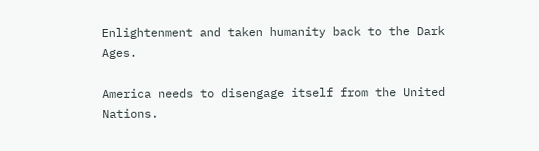Enlightenment and taken humanity back to the Dark Ages.

America needs to disengage itself from the United Nations.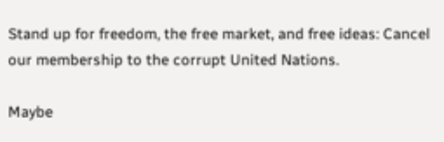Stand up for freedom, the free market, and free ideas: Cancel our membership to the corrupt United Nations.

Maybe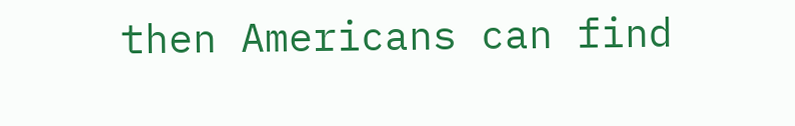then Americans can find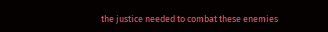the justice needed to combat these enemies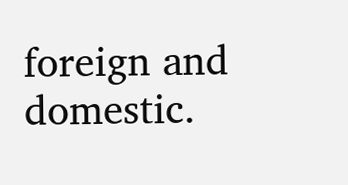foreign and domestic.